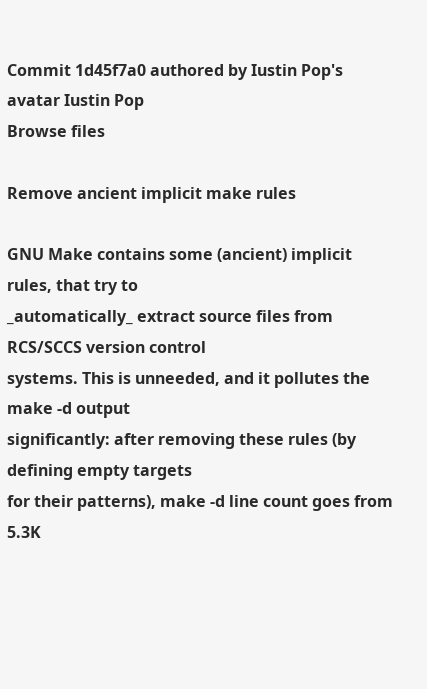Commit 1d45f7a0 authored by Iustin Pop's avatar Iustin Pop
Browse files

Remove ancient implicit make rules

GNU Make contains some (ancient) implicit rules, that try to
_automatically_ extract source files from RCS/SCCS version control
systems. This is unneeded, and it pollutes the make -d output
significantly: after removing these rules (by defining empty targets
for their patterns), make -d line count goes from 5.3K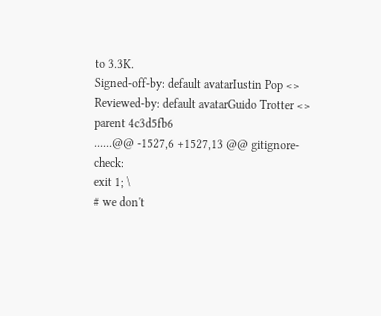to 3.3K.
Signed-off-by: default avatarIustin Pop <>
Reviewed-by: default avatarGuido Trotter <>
parent 4c3d5fb6
......@@ -1527,6 +1527,13 @@ gitignore-check:
exit 1; \
# we don't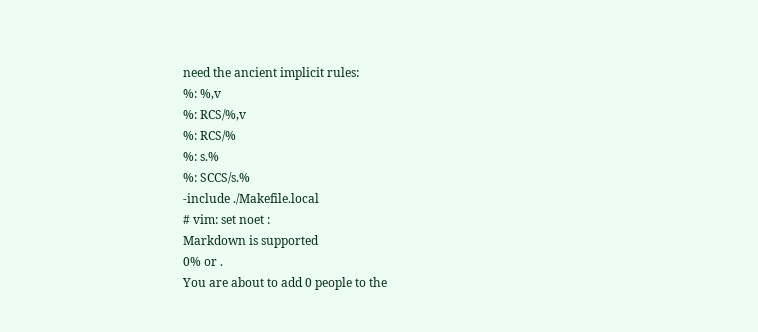need the ancient implicit rules:
%: %,v
%: RCS/%,v
%: RCS/%
%: s.%
%: SCCS/s.%
-include ./Makefile.local
# vim: set noet :
Markdown is supported
0% or .
You are about to add 0 people to the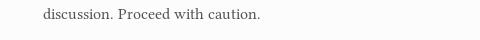discussion. Proceed with caution.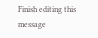Finish editing this message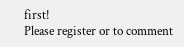first!
Please register or to comment